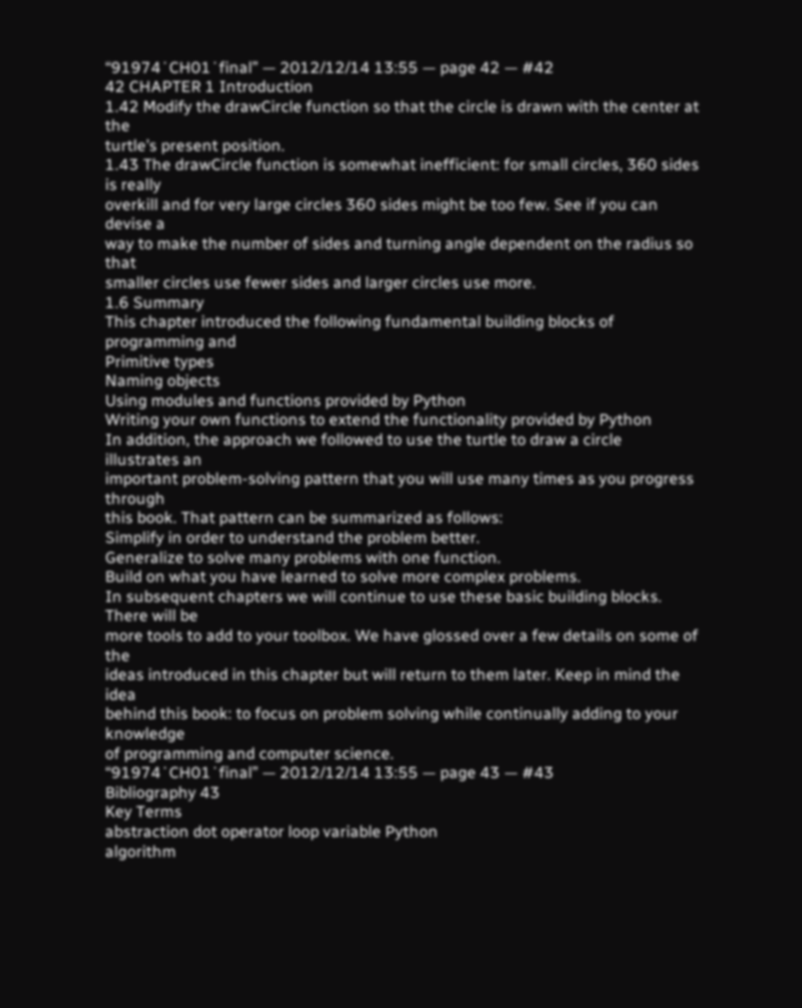“91974˙CH01˙final” — 2012/12/14 13:55 — page 42 — #42
42 CHAPTER 1 Introduction
1.42 Modify the drawCircle function so that the circle is drawn with the center at the
turtle’s present position.
1.43 The drawCircle function is somewhat inefficient: for small circles, 360 sides is really
overkill and for very large circles 360 sides might be too few. See if you can devise a
way to make the number of sides and turning angle dependent on the radius so that
smaller circles use fewer sides and larger circles use more.
1.6 Summary
This chapter introduced the following fundamental building blocks of programming and
Primitive types
Naming objects
Using modules and functions provided by Python
Writing your own functions to extend the functionality provided by Python
In addition, the approach we followed to use the turtle to draw a circle illustrates an
important problem-solving pattern that you will use many times as you progress through
this book. That pattern can be summarized as follows:
Simplify in order to understand the problem better.
Generalize to solve many problems with one function.
Build on what you have learned to solve more complex problems.
In subsequent chapters we will continue to use these basic building blocks. There will be
more tools to add to your toolbox. We have glossed over a few details on some of the
ideas introduced in this chapter but will return to them later. Keep in mind the idea
behind this book: to focus on problem solving while continually adding to your knowledge
of programming and computer science.
“91974˙CH01˙final” — 2012/12/14 13:55 — page 43 — #43
Bibliography 43
Key Terms
abstraction dot operator loop variable Python
algorithm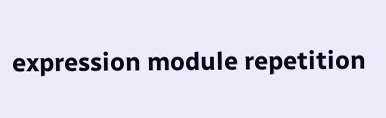expression module repetition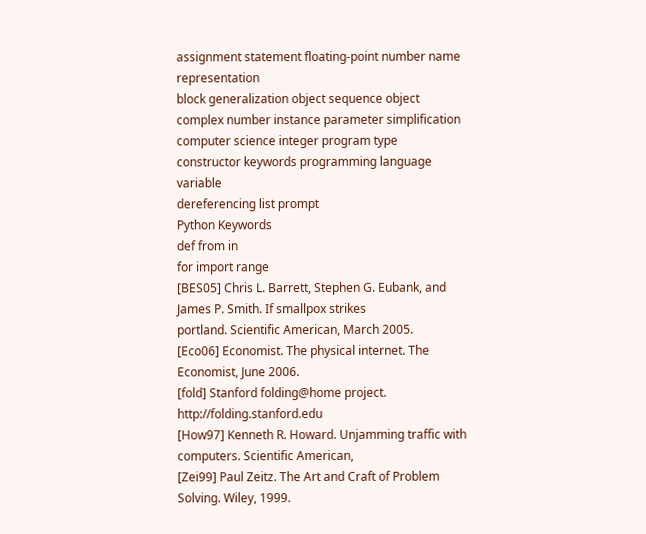assignment statement floating-point number name representation
block generalization object sequence object
complex number instance parameter simplification
computer science integer program type
constructor keywords programming language variable
dereferencing list prompt
Python Keywords
def from in
for import range
[BES05] Chris L. Barrett, Stephen G. Eubank, and James P. Smith. If smallpox strikes
portland. Scientific American, March 2005.
[Eco06] Economist. The physical internet. The Economist, June 2006.
[fold] Stanford folding@home project. http://folding.stanford.edu
[How97] Kenneth R. Howard. Unjamming traffic with computers. Scientific American,
[Zei99] Paul Zeitz. The Art and Craft of Problem Solving. Wiley, 1999.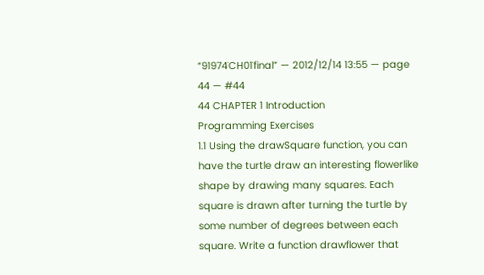“91974˙CH01˙final” — 2012/12/14 13:55 — page 44 — #44
44 CHAPTER 1 Introduction
Programming Exercises
1.1 Using the drawSquare function, you can have the turtle draw an interesting flowerlike
shape by drawing many squares. Each square is drawn after turning the turtle by
some number of degrees between each square. Write a function drawflower that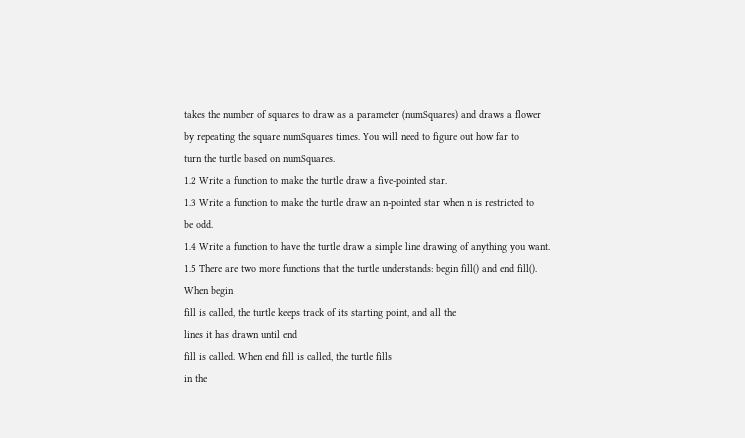takes the number of squares to draw as a parameter (numSquares) and draws a flower
by repeating the square numSquares times. You will need to figure out how far to
turn the turtle based on numSquares.
1.2 Write a function to make the turtle draw a five-pointed star.
1.3 Write a function to make the turtle draw an n-pointed star when n is restricted to
be odd.
1.4 Write a function to have the turtle draw a simple line drawing of anything you want.
1.5 There are two more functions that the turtle understands: begin fill() and end fill().
When begin
fill is called, the turtle keeps track of its starting point, and all the
lines it has drawn until end
fill is called. When end fill is called, the turtle fills
in the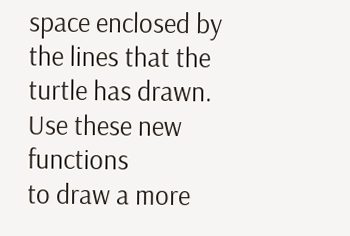space enclosed by the lines that the turtle has drawn. Use these new functions
to draw a more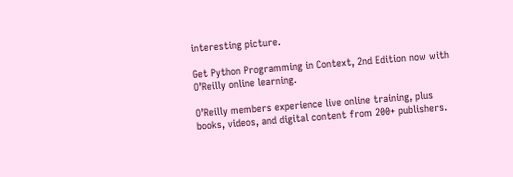interesting picture.

Get Python Programming in Context, 2nd Edition now with O’Reilly online learning.

O’Reilly members experience live online training, plus books, videos, and digital content from 200+ publishers.